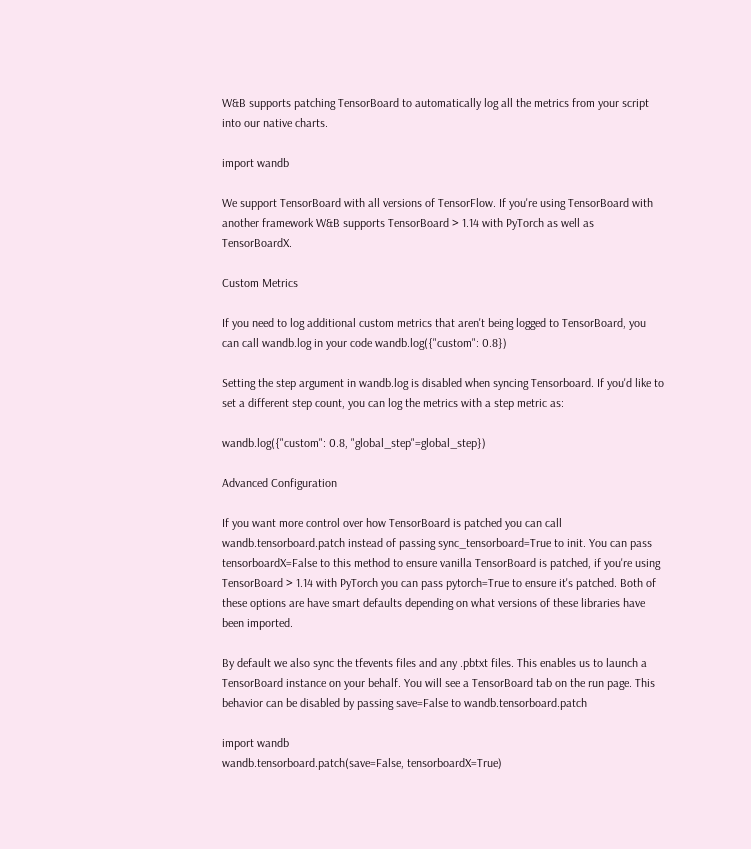W&B supports patching TensorBoard to automatically log all the metrics from your script into our native charts.

import wandb

We support TensorBoard with all versions of TensorFlow. If you're using TensorBoard with another framework W&B supports TensorBoard > 1.14 with PyTorch as well as TensorBoardX.

Custom Metrics

If you need to log additional custom metrics that aren't being logged to TensorBoard, you can call wandb.log in your code wandb.log({"custom": 0.8})

Setting the step argument in wandb.log is disabled when syncing Tensorboard. If you'd like to set a different step count, you can log the metrics with a step metric as:

wandb.log({"custom": 0.8, "global_step"=global_step})

Advanced Configuration

If you want more control over how TensorBoard is patched you can call wandb.tensorboard.patch instead of passing sync_tensorboard=True to init. You can pass tensorboardX=False to this method to ensure vanilla TensorBoard is patched, if you're using TensorBoard > 1.14 with PyTorch you can pass pytorch=True to ensure it's patched. Both of these options are have smart defaults depending on what versions of these libraries have been imported.

By default we also sync the tfevents files and any .pbtxt files. This enables us to launch a TensorBoard instance on your behalf. You will see a TensorBoard tab on the run page. This behavior can be disabled by passing save=False to wandb.tensorboard.patch

import wandb
wandb.tensorboard.patch(save=False, tensorboardX=True)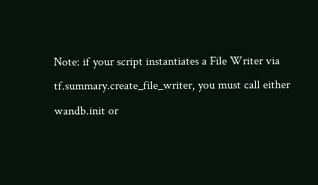Note: if your script instantiates a File Writer via tf.summary.create_file_writer, you must call either wandb.init or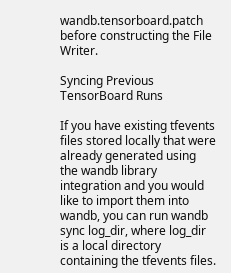wandb.tensorboard.patch before constructing the File Writer.

Syncing Previous TensorBoard Runs

If you have existing tfevents files stored locally that were already generated using the wandb library integration and you would like to import them into wandb, you can run wandb sync log_dir, where log_dir is a local directory containing the tfevents files.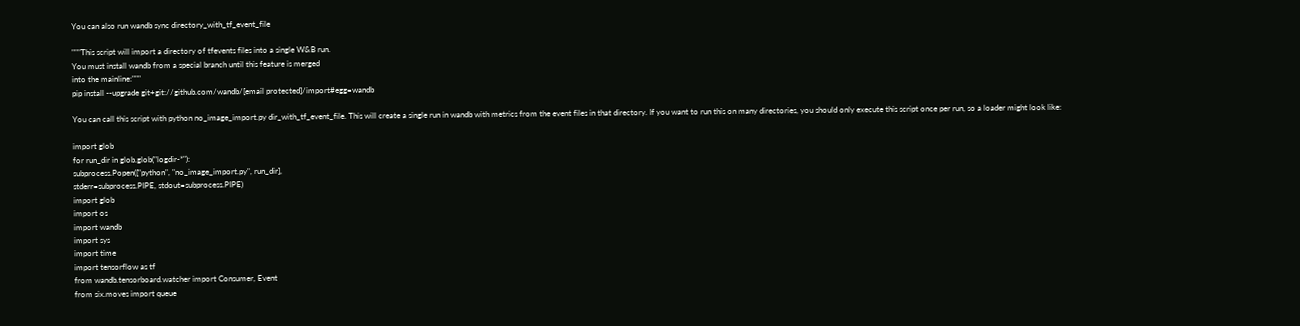You can also run wandb sync directory_with_tf_event_file

"""This script will import a directory of tfevents files into a single W&B run.
You must install wandb from a special branch until this feature is merged
into the mainline:"""
pip install --upgrade git+git://github.com/wandb/[email protected]/import#egg=wandb

You can call this script with python no_image_import.py dir_with_tf_event_file. This will create a single run in wandb with metrics from the event files in that directory. If you want to run this on many directories, you should only execute this script once per run, so a loader might look like:

import glob
for run_dir in glob.glob("logdir-*"):
subprocess.Popen(["python", "no_image_import.py", run_dir],
stderr=subprocess.PIPE, stdout=subprocess.PIPE)
import glob
import os
import wandb
import sys
import time
import tensorflow as tf
from wandb.tensorboard.watcher import Consumer, Event
from six.moves import queue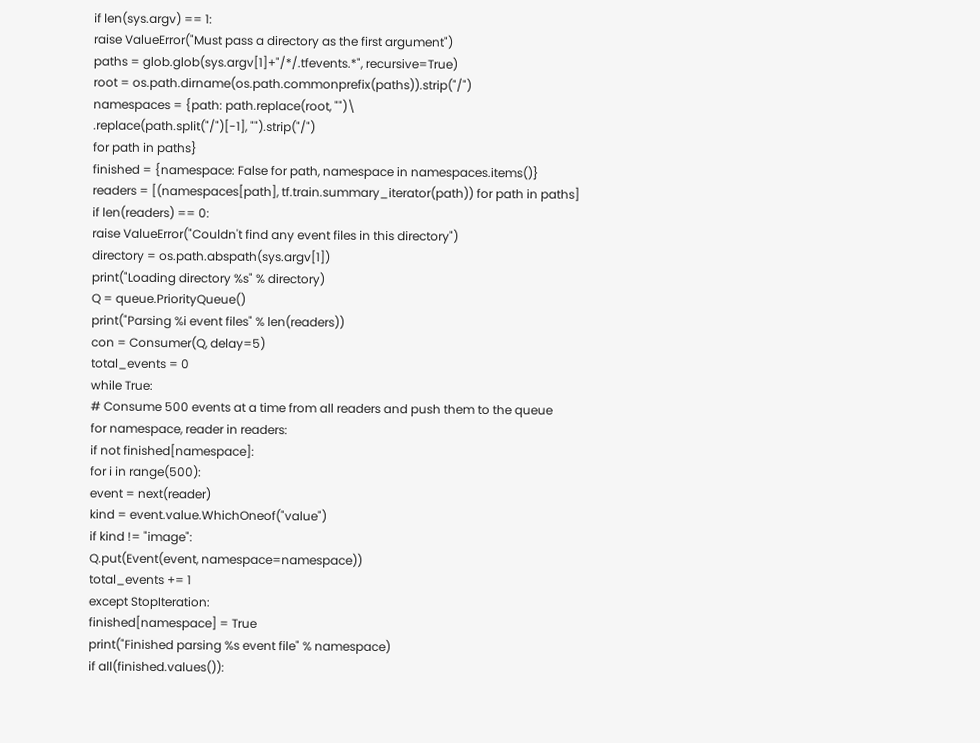if len(sys.argv) == 1:
raise ValueError("Must pass a directory as the first argument")
paths = glob.glob(sys.argv[1]+"/*/.tfevents.*", recursive=True)
root = os.path.dirname(os.path.commonprefix(paths)).strip("/")
namespaces = {path: path.replace(root, "")\
.replace(path.split("/")[-1], "").strip("/")
for path in paths}
finished = {namespace: False for path, namespace in namespaces.items()}
readers = [(namespaces[path], tf.train.summary_iterator(path)) for path in paths]
if len(readers) == 0:
raise ValueError("Couldn't find any event files in this directory")
directory = os.path.abspath(sys.argv[1])
print("Loading directory %s" % directory)
Q = queue.PriorityQueue()
print("Parsing %i event files" % len(readers))
con = Consumer(Q, delay=5)
total_events = 0
while True:
# Consume 500 events at a time from all readers and push them to the queue
for namespace, reader in readers:
if not finished[namespace]:
for i in range(500):
event = next(reader)
kind = event.value.WhichOneof("value")
if kind != "image":
Q.put(Event(event, namespace=namespace))
total_events += 1
except StopIteration:
finished[namespace] = True
print("Finished parsing %s event file" % namespace)
if all(finished.values()):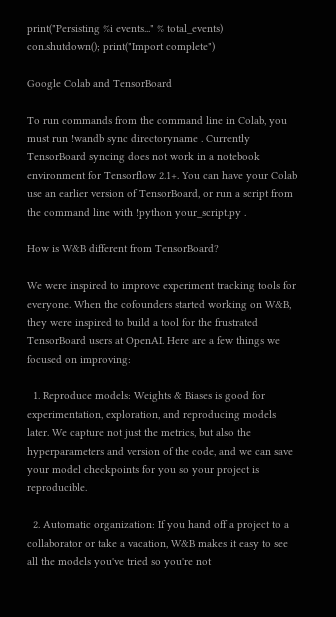print("Persisting %i events..." % total_events)
con.shutdown(); print("Import complete")

Google Colab and TensorBoard

To run commands from the command line in Colab, you must run !wandb sync directoryname . Currently TensorBoard syncing does not work in a notebook environment for Tensorflow 2.1+. You can have your Colab use an earlier version of TensorBoard, or run a script from the command line with !python your_script.py .

How is W&B different from TensorBoard?

We were inspired to improve experiment tracking tools for everyone. When the cofounders started working on W&B, they were inspired to build a tool for the frustrated TensorBoard users at OpenAI. Here are a few things we focused on improving:

  1. Reproduce models: Weights & Biases is good for experimentation, exploration, and reproducing models later. We capture not just the metrics, but also the hyperparameters and version of the code, and we can save your model checkpoints for you so your project is reproducible.

  2. Automatic organization: If you hand off a project to a collaborator or take a vacation, W&B makes it easy to see all the models you've tried so you're not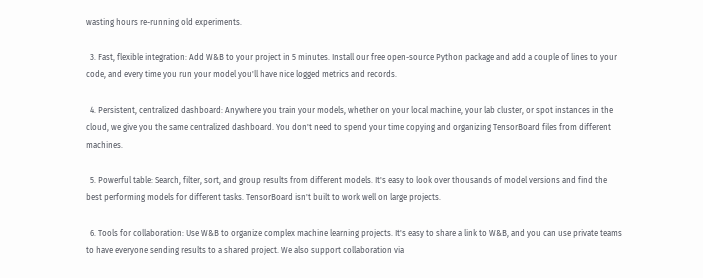wasting hours re-running old experiments.

  3. Fast, flexible integration: Add W&B to your project in 5 minutes. Install our free open-source Python package and add a couple of lines to your code, and every time you run your model you'll have nice logged metrics and records.

  4. Persistent, centralized dashboard: Anywhere you train your models, whether on your local machine, your lab cluster, or spot instances in the cloud, we give you the same centralized dashboard. You don't need to spend your time copying and organizing TensorBoard files from different machines.

  5. Powerful table: Search, filter, sort, and group results from different models. It's easy to look over thousands of model versions and find the best performing models for different tasks. TensorBoard isn't built to work well on large projects.

  6. Tools for collaboration: Use W&B to organize complex machine learning projects. It's easy to share a link to W&B, and you can use private teams to have everyone sending results to a shared project. We also support collaboration via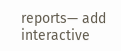reports— add interactive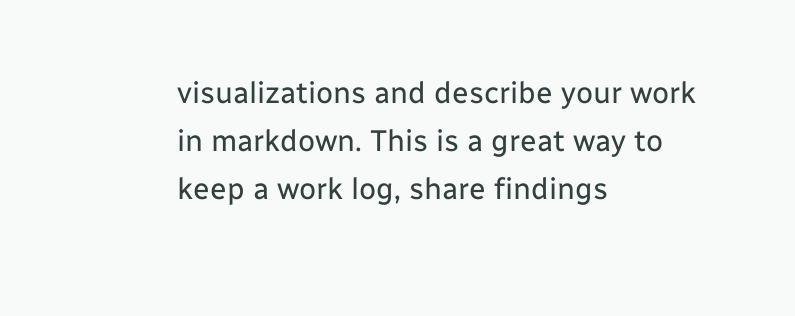visualizations and describe your work in markdown. This is a great way to keep a work log, share findings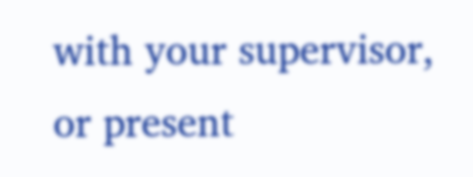with your supervisor, or present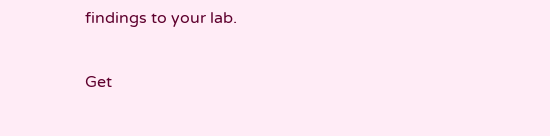findings to your lab.

Get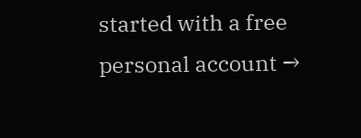started with a free personal account →